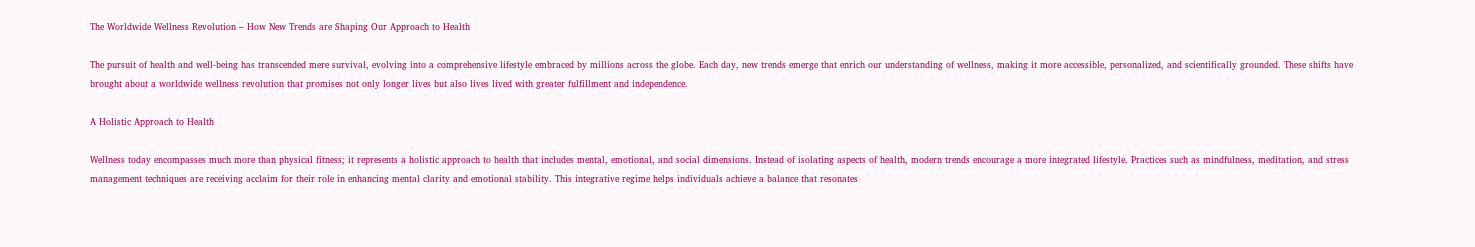The Worldwide Wellness Revolution – How New Trends are Shaping Our Approach to Health

The pursuit of health and well-being has transcended mere survival, evolving into a comprehensive lifestyle embraced by millions across the globe. Each day, new trends emerge that enrich our understanding of wellness, making it more accessible, personalized, and scientifically grounded. These shifts have brought about a worldwide wellness revolution that promises not only longer lives but also lives lived with greater fulfillment and independence.

A Holistic Approach to Health

Wellness today encompasses much more than physical fitness; it represents a holistic approach to health that includes mental, emotional, and social dimensions. Instead of isolating aspects of health, modern trends encourage a more integrated lifestyle. Practices such as mindfulness, meditation, and stress management techniques are receiving acclaim for their role in enhancing mental clarity and emotional stability. This integrative regime helps individuals achieve a balance that resonates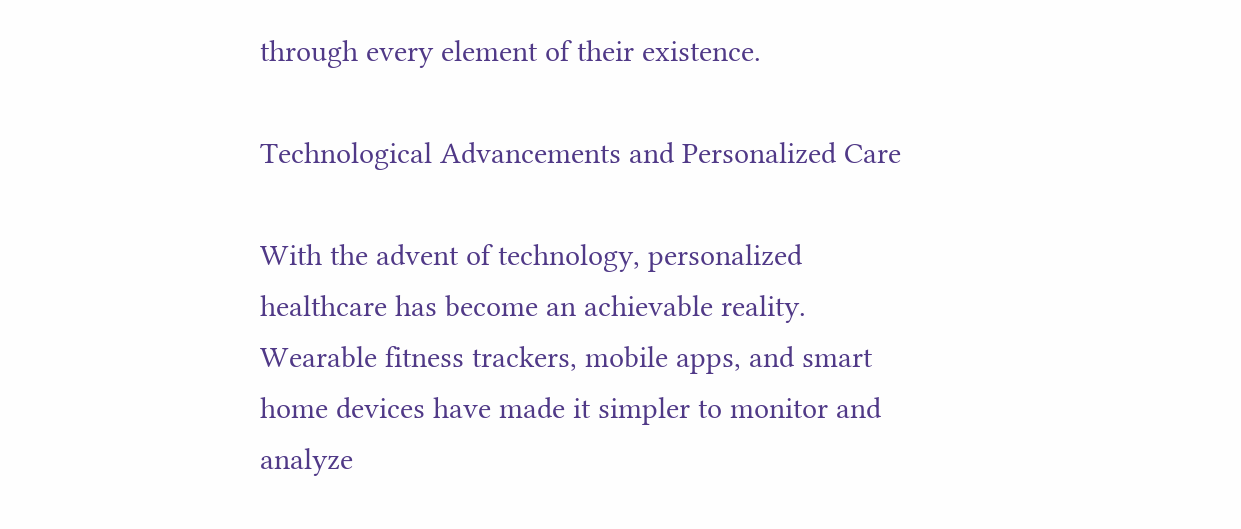through every element of their existence.

Technological Advancements and Personalized Care

With the advent of technology, personalized healthcare has become an achievable reality. Wearable fitness trackers, mobile apps, and smart home devices have made it simpler to monitor and analyze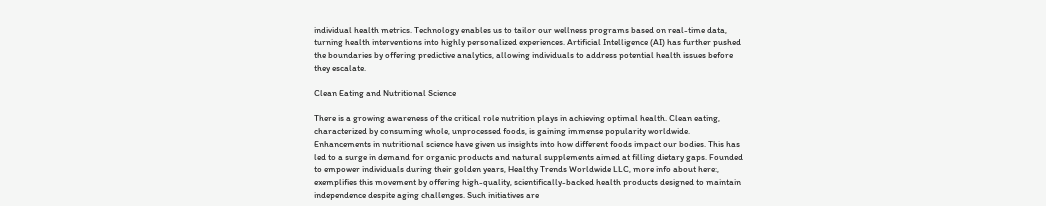individual health metrics. Technology enables us to tailor our wellness programs based on real-time data, turning health interventions into highly personalized experiences. Artificial Intelligence (AI) has further pushed the boundaries by offering predictive analytics, allowing individuals to address potential health issues before they escalate.

Clean Eating and Nutritional Science

There is a growing awareness of the critical role nutrition plays in achieving optimal health. Clean eating, characterized by consuming whole, unprocessed foods, is gaining immense popularity worldwide. Enhancements in nutritional science have given us insights into how different foods impact our bodies. This has led to a surge in demand for organic products and natural supplements aimed at filling dietary gaps. Founded to empower individuals during their golden years, Healthy Trends Worldwide LLC, more info about here:,  exemplifies this movement by offering high-quality, scientifically-backed health products designed to maintain independence despite aging challenges. Such initiatives are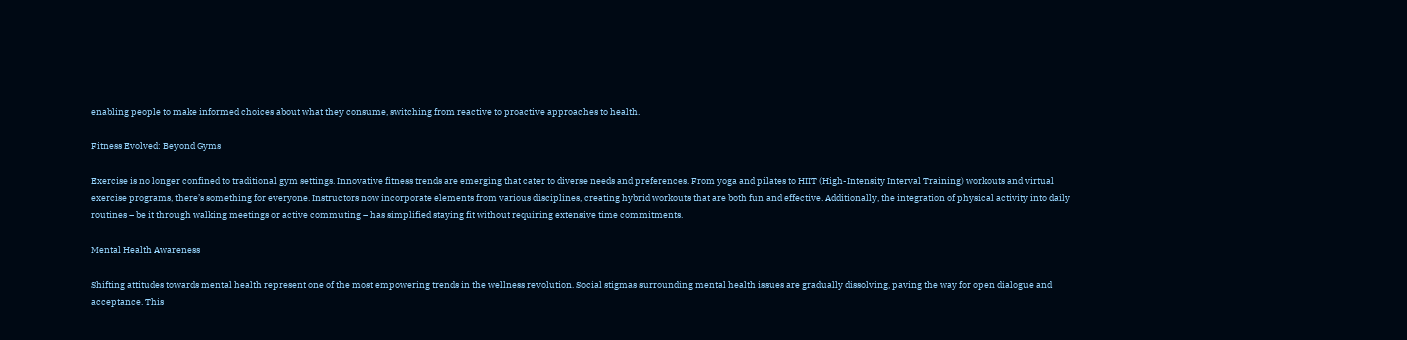enabling people to make informed choices about what they consume, switching from reactive to proactive approaches to health.

Fitness Evolved: Beyond Gyms

Exercise is no longer confined to traditional gym settings. Innovative fitness trends are emerging that cater to diverse needs and preferences. From yoga and pilates to HIIT (High-Intensity Interval Training) workouts and virtual exercise programs, there’s something for everyone. Instructors now incorporate elements from various disciplines, creating hybrid workouts that are both fun and effective. Additionally, the integration of physical activity into daily routines – be it through walking meetings or active commuting – has simplified staying fit without requiring extensive time commitments.

Mental Health Awareness

Shifting attitudes towards mental health represent one of the most empowering trends in the wellness revolution. Social stigmas surrounding mental health issues are gradually dissolving, paving the way for open dialogue and acceptance. This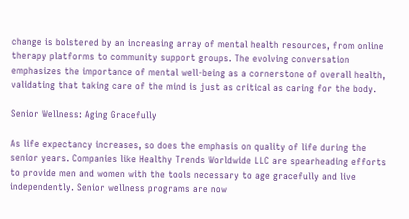change is bolstered by an increasing array of mental health resources, from online therapy platforms to community support groups. The evolving conversation emphasizes the importance of mental well-being as a cornerstone of overall health, validating that taking care of the mind is just as critical as caring for the body.

Senior Wellness: Aging Gracefully

As life expectancy increases, so does the emphasis on quality of life during the senior years. Companies like Healthy Trends Worldwide LLC are spearheading efforts to provide men and women with the tools necessary to age gracefully and live independently. Senior wellness programs are now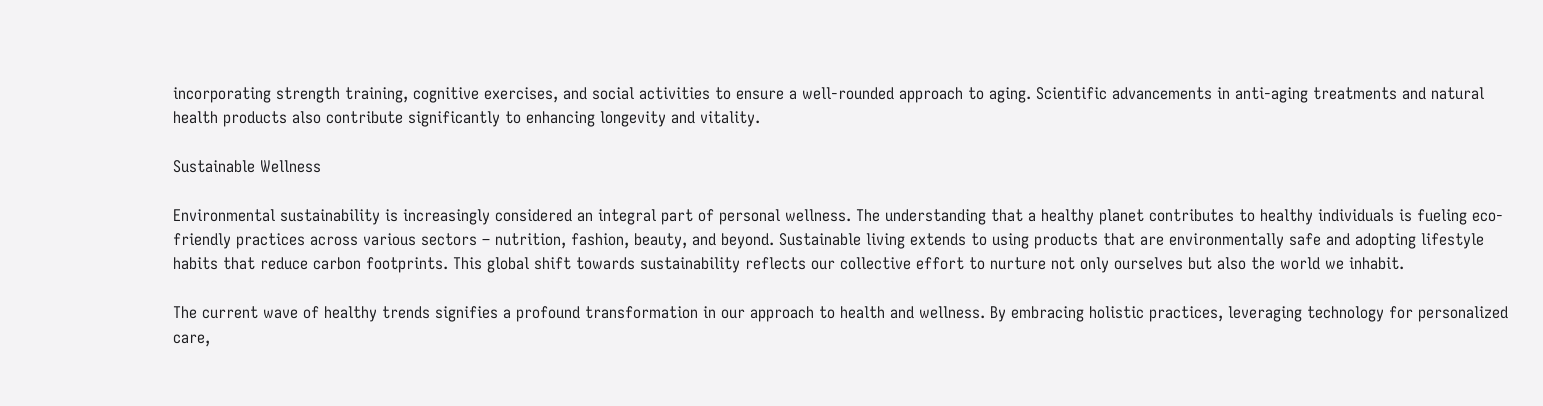incorporating strength training, cognitive exercises, and social activities to ensure a well-rounded approach to aging. Scientific advancements in anti-aging treatments and natural health products also contribute significantly to enhancing longevity and vitality.

Sustainable Wellness

Environmental sustainability is increasingly considered an integral part of personal wellness. The understanding that a healthy planet contributes to healthy individuals is fueling eco-friendly practices across various sectors – nutrition, fashion, beauty, and beyond. Sustainable living extends to using products that are environmentally safe and adopting lifestyle habits that reduce carbon footprints. This global shift towards sustainability reflects our collective effort to nurture not only ourselves but also the world we inhabit.

The current wave of healthy trends signifies a profound transformation in our approach to health and wellness. By embracing holistic practices, leveraging technology for personalized care,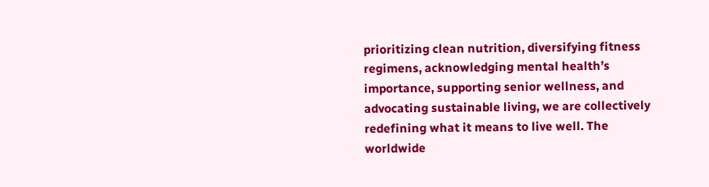prioritizing clean nutrition, diversifying fitness regimens, acknowledging mental health’s importance, supporting senior wellness, and advocating sustainable living, we are collectively redefining what it means to live well. The worldwide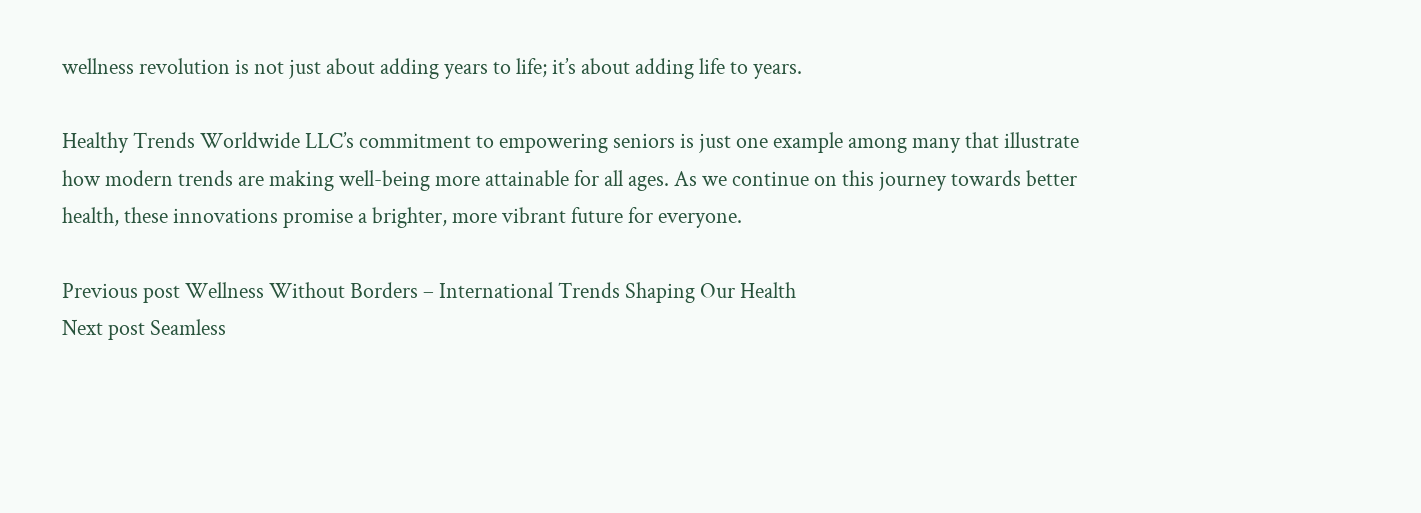wellness revolution is not just about adding years to life; it’s about adding life to years.

Healthy Trends Worldwide LLC’s commitment to empowering seniors is just one example among many that illustrate how modern trends are making well-being more attainable for all ages. As we continue on this journey towards better health, these innovations promise a brighter, more vibrant future for everyone.

Previous post Wellness Without Borders – International Trends Shaping Our Health
Next post Seamless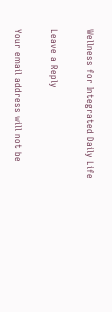Wellness for Integrated Daily Life

Leave a Reply

Your email address will not be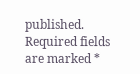published. Required fields are marked *